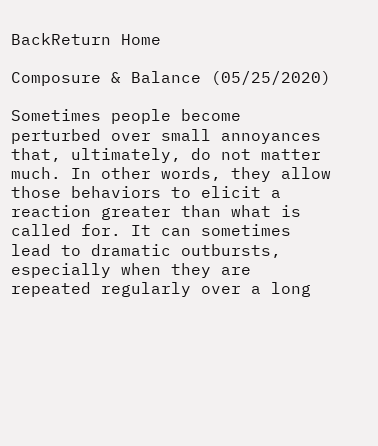BackReturn Home

Composure & Balance (05/25/2020)

Sometimes people become perturbed over small annoyances that, ultimately, do not matter much. In other words, they allow those behaviors to elicit a reaction greater than what is called for. It can sometimes lead to dramatic outbursts, especially when they are repeated regularly over a long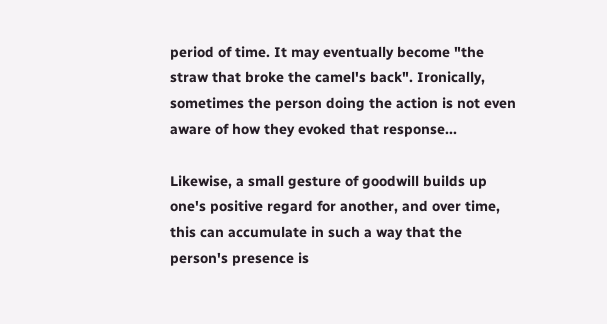period of time. It may eventually become "the straw that broke the camel's back". Ironically, sometimes the person doing the action is not even aware of how they evoked that response...

Likewise, a small gesture of goodwill builds up one's positive regard for another, and over time, this can accumulate in such a way that the person's presence is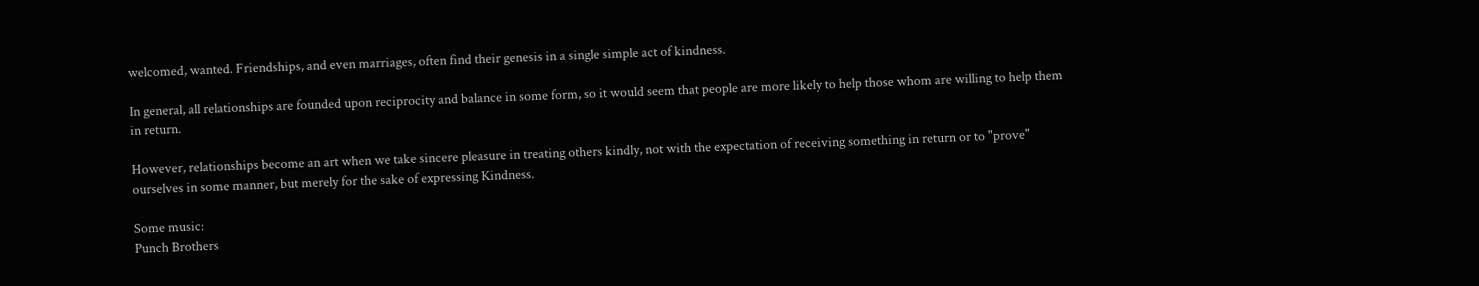welcomed, wanted. Friendships, and even marriages, often find their genesis in a single simple act of kindness.

In general, all relationships are founded upon reciprocity and balance in some form, so it would seem that people are more likely to help those whom are willing to help them in return.

However, relationships become an art when we take sincere pleasure in treating others kindly, not with the expectation of receiving something in return or to "prove" ourselves in some manner, but merely for the sake of expressing Kindness.

Some music:
Punch Brothers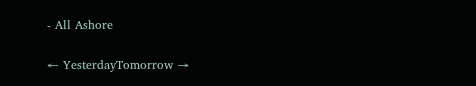- All Ashore

← YesterdayTomorrow →